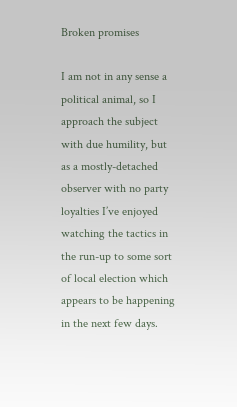Broken promises

I am not in any sense a political animal, so I approach the subject with due humility, but as a mostly-detached observer with no party loyalties I’ve enjoyed watching the tactics in the run-up to some sort of local election which appears to be happening in the next few days.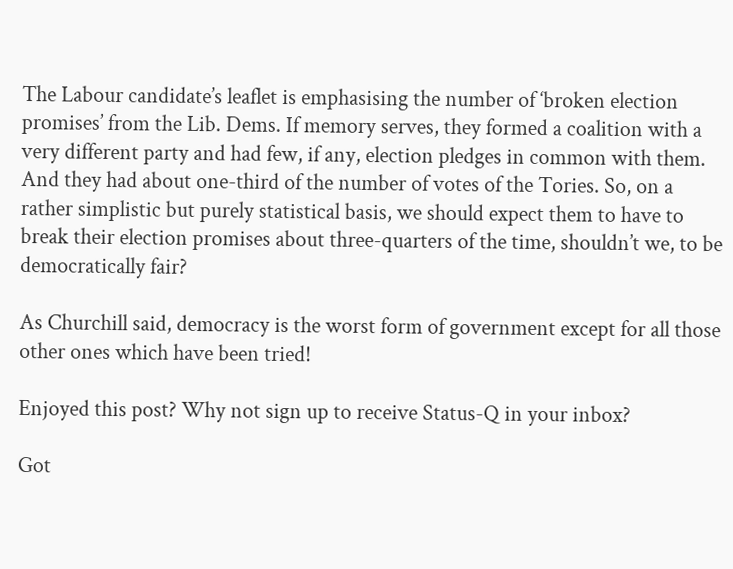The Labour candidate’s leaflet is emphasising the number of ‘broken election promises’ from the Lib. Dems. If memory serves, they formed a coalition with a very different party and had few, if any, election pledges in common with them. And they had about one-third of the number of votes of the Tories. So, on a rather simplistic but purely statistical basis, we should expect them to have to break their election promises about three-quarters of the time, shouldn’t we, to be democratically fair?

As Churchill said, democracy is the worst form of government except for all those other ones which have been tried!

Enjoyed this post? Why not sign up to receive Status-Q in your inbox?

Got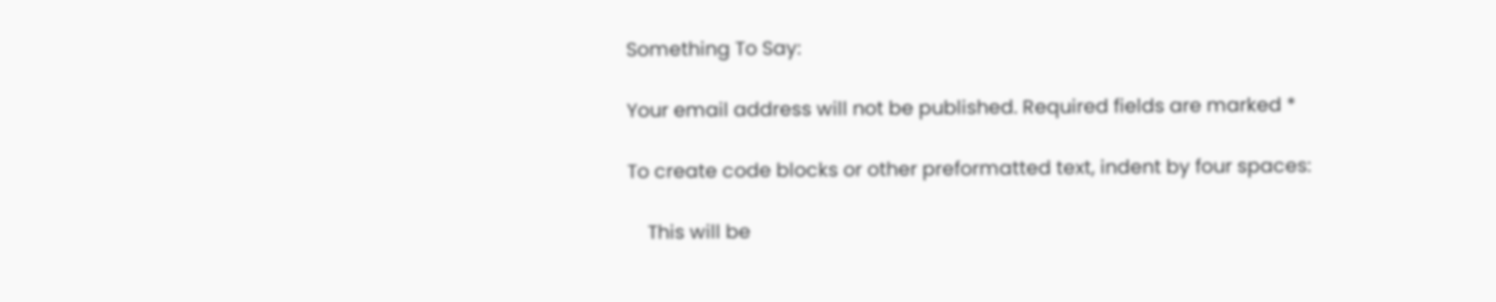Something To Say:

Your email address will not be published. Required fields are marked *

To create code blocks or other preformatted text, indent by four spaces:

    This will be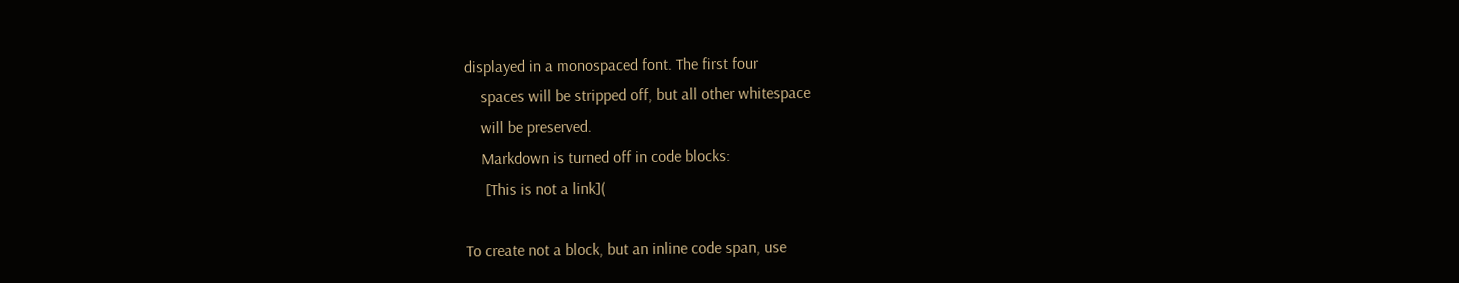displayed in a monospaced font. The first four
    spaces will be stripped off, but all other whitespace
    will be preserved.
    Markdown is turned off in code blocks:
     [This is not a link](

To create not a block, but an inline code span, use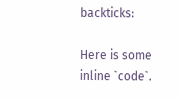backticks:

Here is some inline `code`.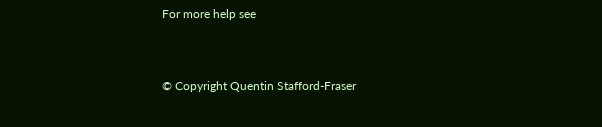For more help see


© Copyright Quentin Stafford-Fraser